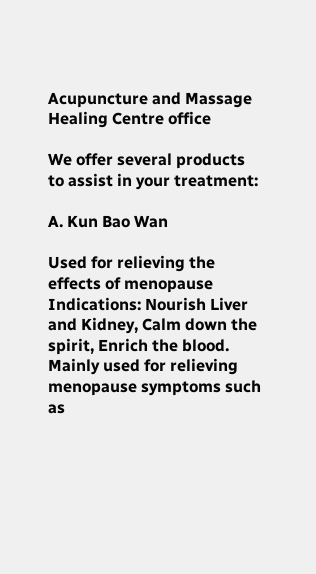Acupuncture and Massage Healing Centre office

We offer several products to assist in your treatment:

A. Kun Bao Wan

Used for relieving the effects of menopause
Indications: Nourish Liver and Kidney, Calm down the spirit, Enrich the blood.
Mainly used for relieving menopause symptoms such as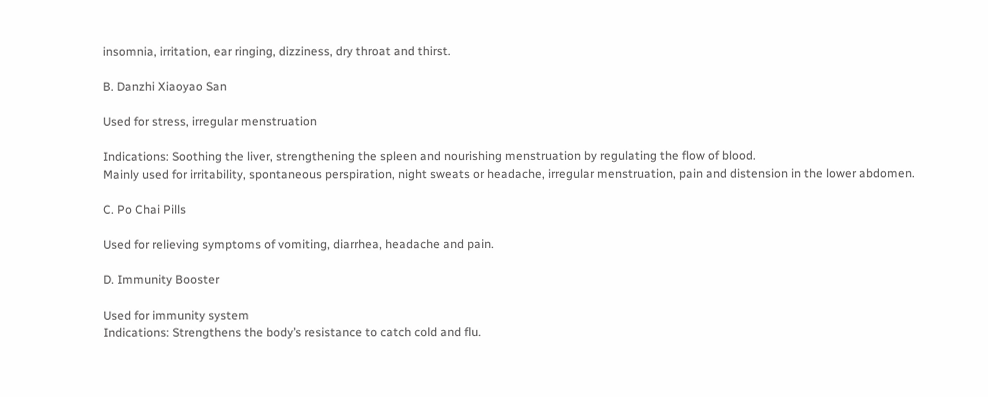insomnia, irritation, ear ringing, dizziness, dry throat and thirst.

B. Danzhi Xiaoyao San

Used for stress, irregular menstruation

Indications: Soothing the liver, strengthening the spleen and nourishing menstruation by regulating the flow of blood.
Mainly used for irritability, spontaneous perspiration, night sweats or headache, irregular menstruation, pain and distension in the lower abdomen.

C. Po Chai Pills

Used for relieving symptoms of vomiting, diarrhea, headache and pain.

D. Immunity Booster

Used for immunity system
Indications: Strengthens the body’s resistance to catch cold and flu.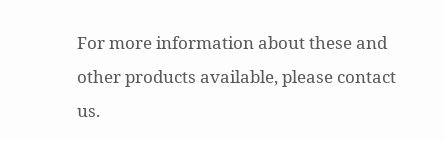For more information about these and other products available, please contact us.